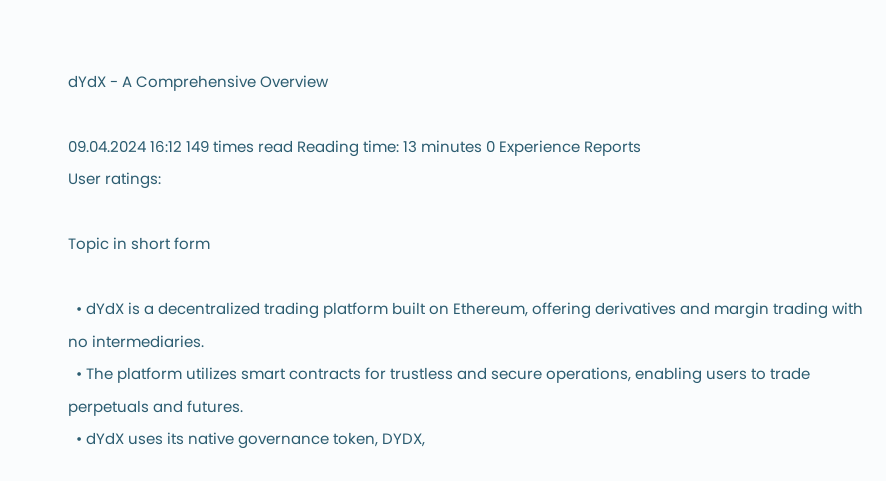dYdX - A Comprehensive Overview

09.04.2024 16:12 149 times read Reading time: 13 minutes 0 Experience Reports
User ratings:

Topic in short form

  • dYdX is a decentralized trading platform built on Ethereum, offering derivatives and margin trading with no intermediaries.
  • The platform utilizes smart contracts for trustless and secure operations, enabling users to trade perpetuals and futures.
  • dYdX uses its native governance token, DYDX,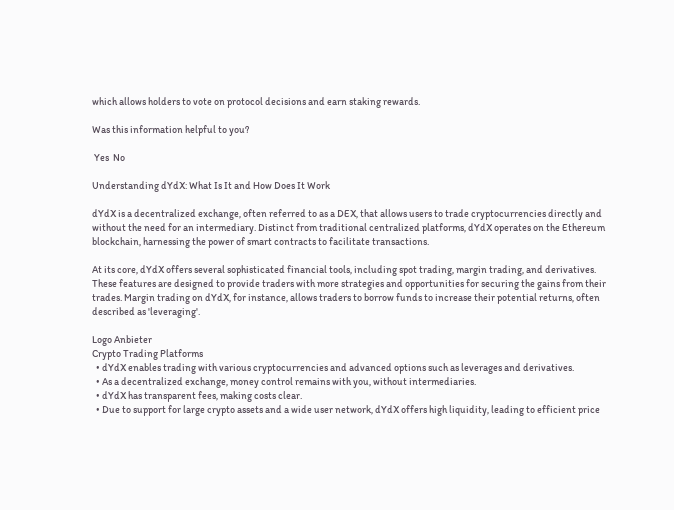which allows holders to vote on protocol decisions and earn staking rewards.

Was this information helpful to you?

 Yes  No

Understanding dYdX: What Is It and How Does It Work

dYdX is a decentralized exchange, often referred to as a DEX, that allows users to trade cryptocurrencies directly and without the need for an intermediary. Distinct from traditional centralized platforms, dYdX operates on the Ethereum blockchain, harnessing the power of smart contracts to facilitate transactions.

At its core, dYdX offers several sophisticated financial tools, including spot trading, margin trading, and derivatives. These features are designed to provide traders with more strategies and opportunities for securing the gains from their trades. Margin trading on dYdX, for instance, allows traders to borrow funds to increase their potential returns, often described as 'leveraging'.

Logo Anbieter
Crypto Trading Platforms
  • dYdX enables trading with various cryptocurrencies and advanced options such as leverages and derivatives.
  • As a decentralized exchange, money control remains with you, without intermediaries.
  • dYdX has transparent fees, making costs clear.
  • Due to support for large crypto assets and a wide user network, dYdX offers high liquidity, leading to efficient price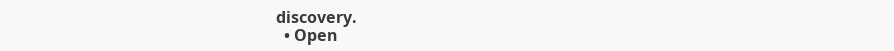discovery.
  • Open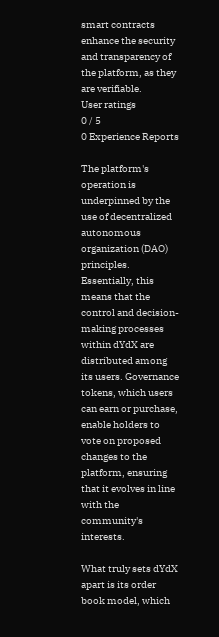smart contracts enhance the security and transparency of the platform, as they are verifiable.
User ratings
0 / 5
0 Experience Reports

The platform's operation is underpinned by the use of decentralized autonomous organization (DAO) principles. Essentially, this means that the control and decision-making processes within dYdX are distributed among its users. Governance tokens, which users can earn or purchase, enable holders to vote on proposed changes to the platform, ensuring that it evolves in line with the community's interests.

What truly sets dYdX apart is its order book model, which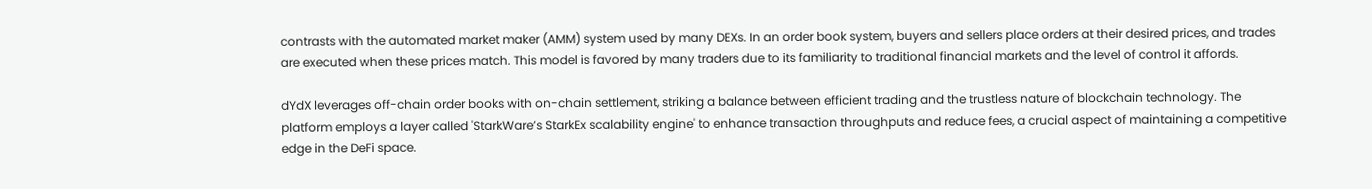contrasts with the automated market maker (AMM) system used by many DEXs. In an order book system, buyers and sellers place orders at their desired prices, and trades are executed when these prices match. This model is favored by many traders due to its familiarity to traditional financial markets and the level of control it affords.

dYdX leverages off-chain order books with on-chain settlement, striking a balance between efficient trading and the trustless nature of blockchain technology. The platform employs a layer called 'StarkWare’s StarkEx scalability engine' to enhance transaction throughputs and reduce fees, a crucial aspect of maintaining a competitive edge in the DeFi space.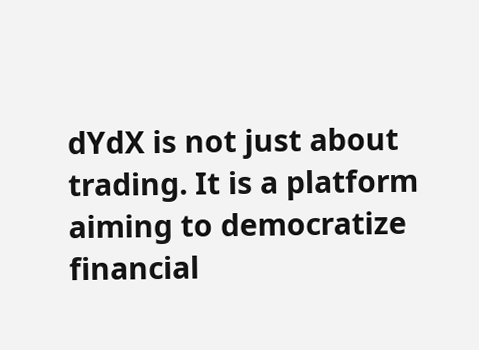dYdX is not just about trading. It is a platform aiming to democratize financial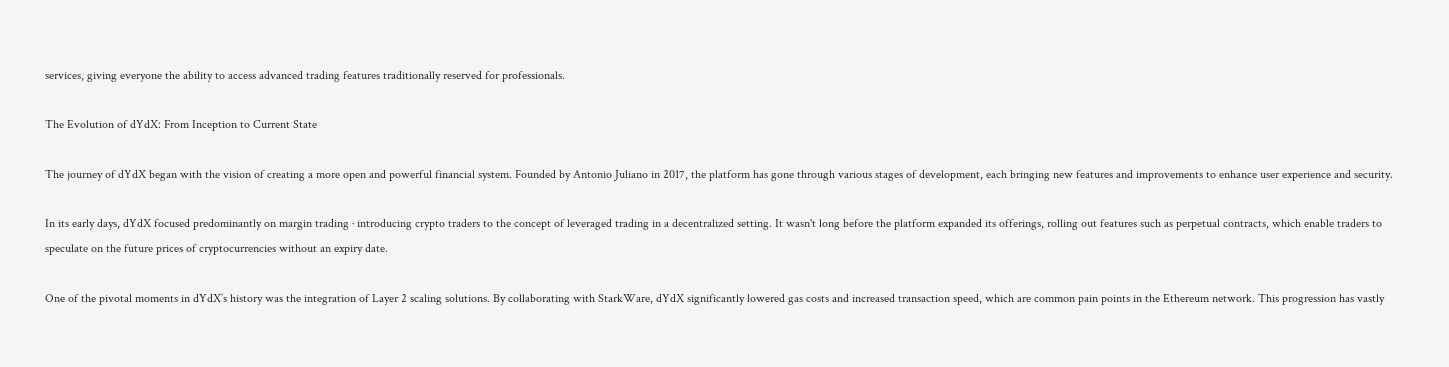services, giving everyone the ability to access advanced trading features traditionally reserved for professionals.

The Evolution of dYdX: From Inception to Current State

The journey of dYdX began with the vision of creating a more open and powerful financial system. Founded by Antonio Juliano in 2017, the platform has gone through various stages of development, each bringing new features and improvements to enhance user experience and security.

In its early days, dYdX focused predominantly on margin trading · introducing crypto traders to the concept of leveraged trading in a decentralized setting. It wasn't long before the platform expanded its offerings, rolling out features such as perpetual contracts, which enable traders to speculate on the future prices of cryptocurrencies without an expiry date.

One of the pivotal moments in dYdX’s history was the integration of Layer 2 scaling solutions. By collaborating with StarkWare, dYdX significantly lowered gas costs and increased transaction speed, which are common pain points in the Ethereum network. This progression has vastly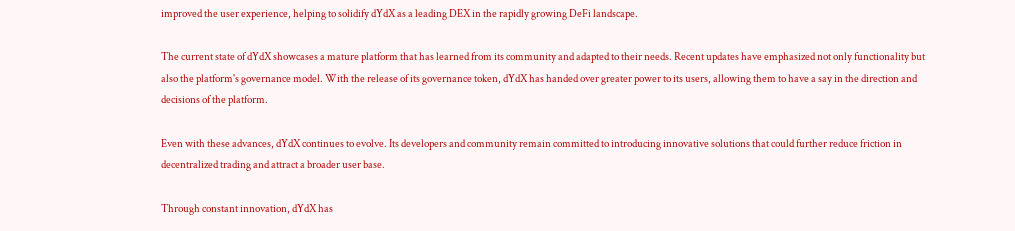improved the user experience, helping to solidify dYdX as a leading DEX in the rapidly growing DeFi landscape.

The current state of dYdX showcases a mature platform that has learned from its community and adapted to their needs. Recent updates have emphasized not only functionality but also the platform's governance model. With the release of its governance token, dYdX has handed over greater power to its users, allowing them to have a say in the direction and decisions of the platform.

Even with these advances, dYdX continues to evolve. Its developers and community remain committed to introducing innovative solutions that could further reduce friction in decentralized trading and attract a broader user base.

Through constant innovation, dYdX has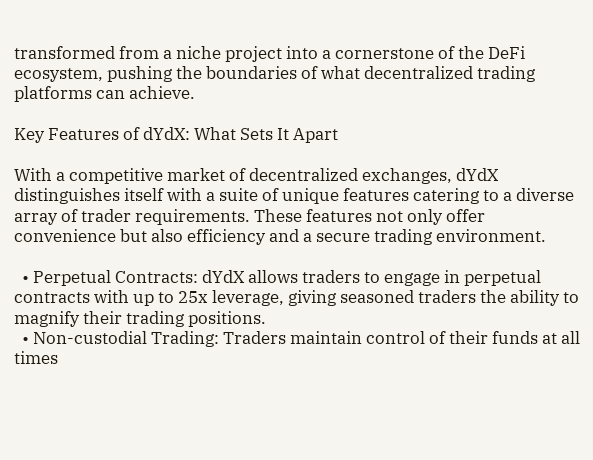transformed from a niche project into a cornerstone of the DeFi ecosystem, pushing the boundaries of what decentralized trading platforms can achieve.

Key Features of dYdX: What Sets It Apart

With a competitive market of decentralized exchanges, dYdX distinguishes itself with a suite of unique features catering to a diverse array of trader requirements. These features not only offer convenience but also efficiency and a secure trading environment.

  • Perpetual Contracts: dYdX allows traders to engage in perpetual contracts with up to 25x leverage, giving seasoned traders the ability to magnify their trading positions.
  • Non-custodial Trading: Traders maintain control of their funds at all times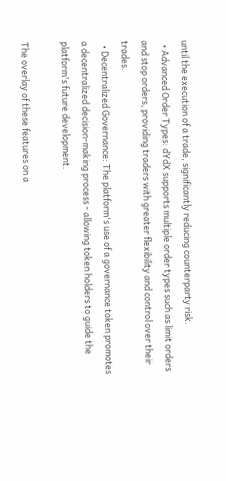until the execution of a trade, significantly reducing counterparty risk.
  • Advanced Order Types: dYdX supports multiple order types such as limit orders and stop orders, providing traders with greater flexibility and control over their trades.
  • Decentralized Governance: The platform's use of a governance token promotes a decentralized decision-making process ‐ allowing token holders to guide the platform's future development.

The overlay of these features on a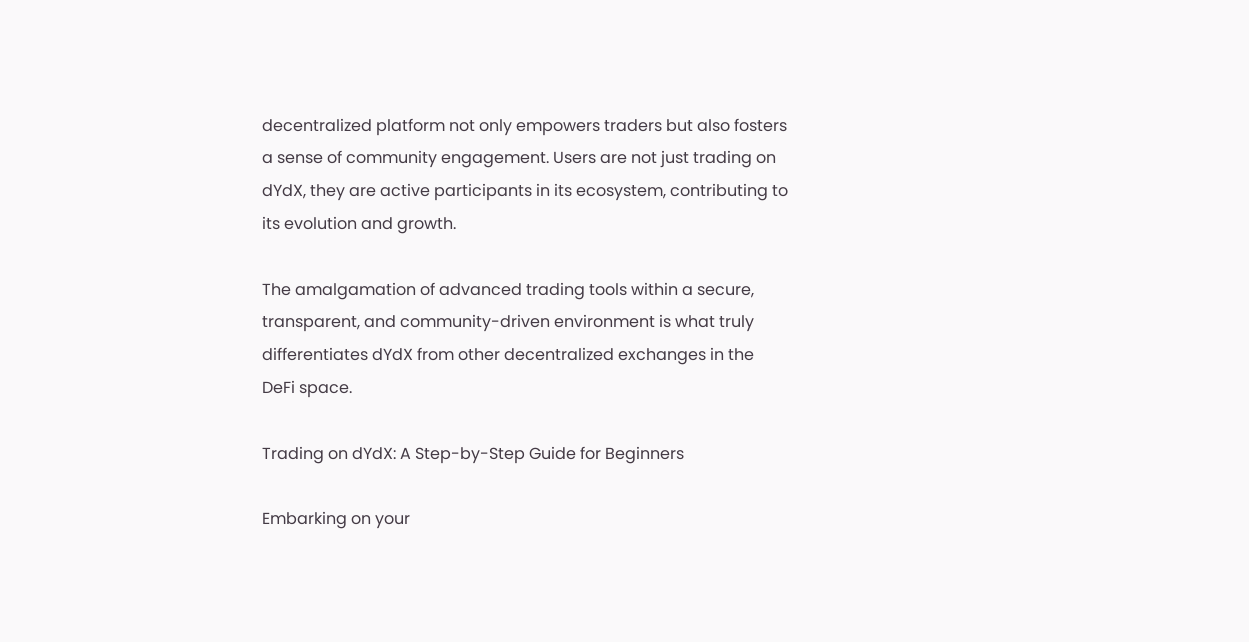decentralized platform not only empowers traders but also fosters a sense of community engagement. Users are not just trading on dYdX, they are active participants in its ecosystem, contributing to its evolution and growth.

The amalgamation of advanced trading tools within a secure, transparent, and community-driven environment is what truly differentiates dYdX from other decentralized exchanges in the DeFi space.

Trading on dYdX: A Step-by-Step Guide for Beginners

Embarking on your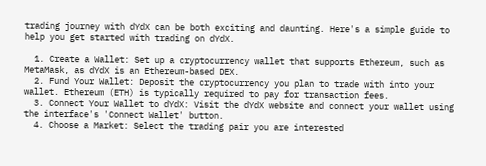trading journey with dYdX can be both exciting and daunting. Here's a simple guide to help you get started with trading on dYdX.

  1. Create a Wallet: Set up a cryptocurrency wallet that supports Ethereum, such as MetaMask, as dYdX is an Ethereum-based DEX.
  2. Fund Your Wallet: Deposit the cryptocurrency you plan to trade with into your wallet. Ethereum (ETH) is typically required to pay for transaction fees.
  3. Connect Your Wallet to dYdX: Visit the dYdX website and connect your wallet using the interface's 'Connect Wallet' button.
  4. Choose a Market: Select the trading pair you are interested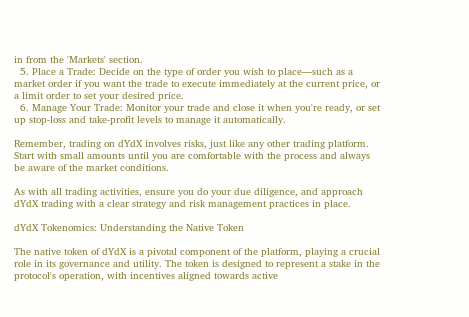in from the 'Markets' section.
  5. Place a Trade: Decide on the type of order you wish to place—such as a market order if you want the trade to execute immediately at the current price, or a limit order to set your desired price.
  6. Manage Your Trade: Monitor your trade and close it when you're ready, or set up stop-loss and take-profit levels to manage it automatically.

Remember, trading on dYdX involves risks, just like any other trading platform. Start with small amounts until you are comfortable with the process and always be aware of the market conditions.

As with all trading activities, ensure you do your due diligence, and approach dYdX trading with a clear strategy and risk management practices in place.

dYdX Tokenomics: Understanding the Native Token

The native token of dYdX is a pivotal component of the platform, playing a crucial role in its governance and utility. The token is designed to represent a stake in the protocol's operation, with incentives aligned towards active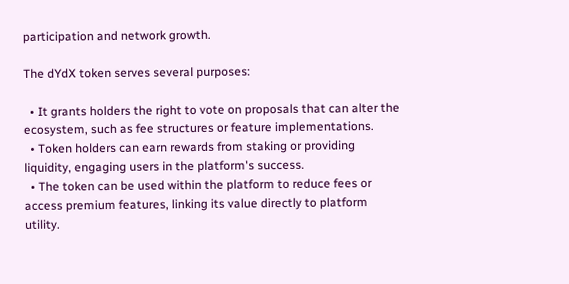participation and network growth.

The dYdX token serves several purposes:

  • It grants holders the right to vote on proposals that can alter the ecosystem, such as fee structures or feature implementations.
  • Token holders can earn rewards from staking or providing liquidity, engaging users in the platform's success.
  • The token can be used within the platform to reduce fees or access premium features, linking its value directly to platform utility.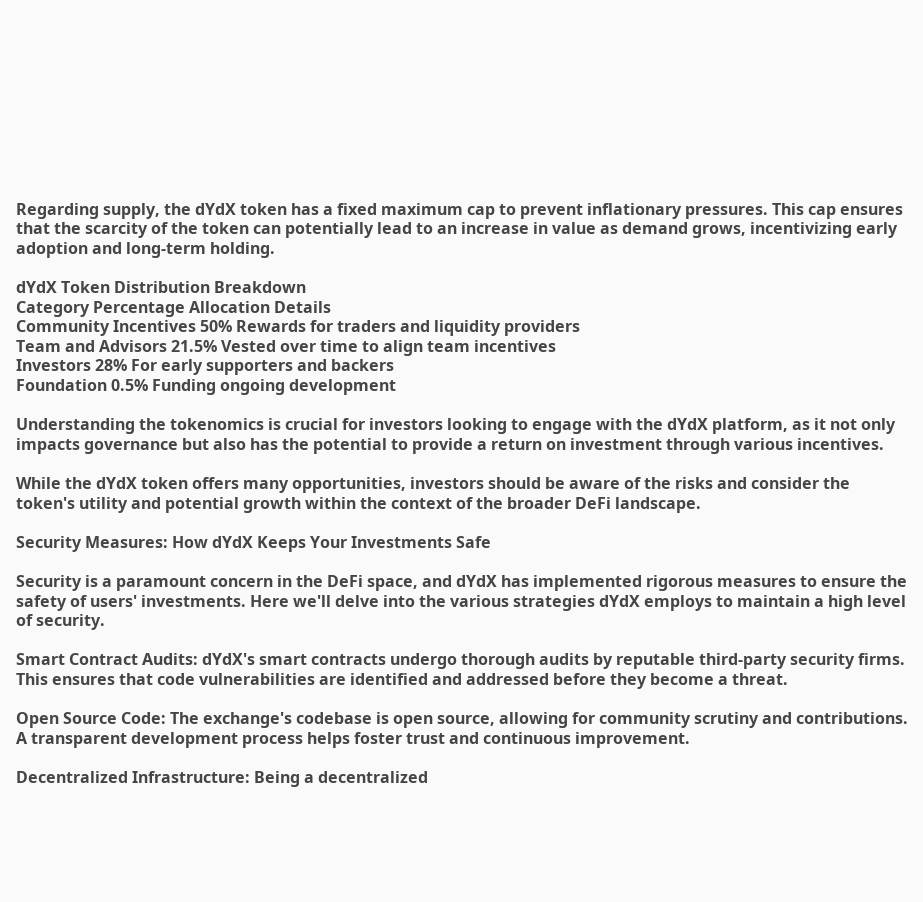Regarding supply, the dYdX token has a fixed maximum cap to prevent inflationary pressures. This cap ensures that the scarcity of the token can potentially lead to an increase in value as demand grows, incentivizing early adoption and long-term holding.

dYdX Token Distribution Breakdown
Category Percentage Allocation Details
Community Incentives 50% Rewards for traders and liquidity providers
Team and Advisors 21.5% Vested over time to align team incentives
Investors 28% For early supporters and backers
Foundation 0.5% Funding ongoing development

Understanding the tokenomics is crucial for investors looking to engage with the dYdX platform, as it not only impacts governance but also has the potential to provide a return on investment through various incentives.

While the dYdX token offers many opportunities, investors should be aware of the risks and consider the token's utility and potential growth within the context of the broader DeFi landscape.

Security Measures: How dYdX Keeps Your Investments Safe

Security is a paramount concern in the DeFi space, and dYdX has implemented rigorous measures to ensure the safety of users' investments. Here we'll delve into the various strategies dYdX employs to maintain a high level of security.

Smart Contract Audits: dYdX's smart contracts undergo thorough audits by reputable third-party security firms. This ensures that code vulnerabilities are identified and addressed before they become a threat.

Open Source Code: The exchange's codebase is open source, allowing for community scrutiny and contributions. A transparent development process helps foster trust and continuous improvement.

Decentralized Infrastructure: Being a decentralized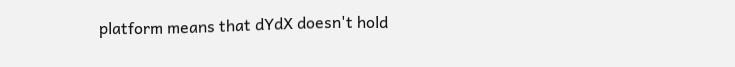platform means that dYdX doesn't hold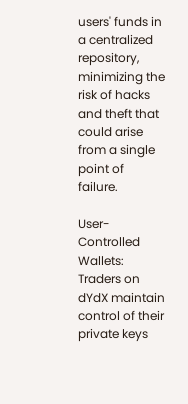users' funds in a centralized repository, minimizing the risk of hacks and theft that could arise from a single point of failure.

User-Controlled Wallets: Traders on dYdX maintain control of their private keys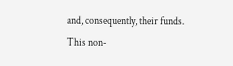and, consequently, their funds. This non-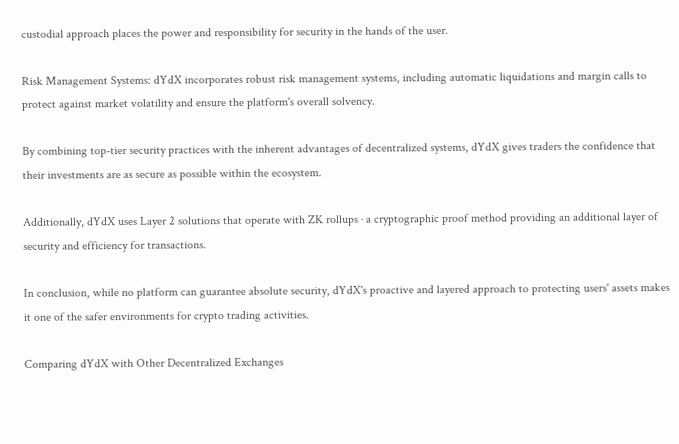custodial approach places the power and responsibility for security in the hands of the user.

Risk Management Systems: dYdX incorporates robust risk management systems, including automatic liquidations and margin calls to protect against market volatility and ensure the platform's overall solvency.

By combining top-tier security practices with the inherent advantages of decentralized systems, dYdX gives traders the confidence that their investments are as secure as possible within the ecosystem.

Additionally, dYdX uses Layer 2 solutions that operate with ZK rollups · a cryptographic proof method providing an additional layer of security and efficiency for transactions.

In conclusion, while no platform can guarantee absolute security, dYdX's proactive and layered approach to protecting users' assets makes it one of the safer environments for crypto trading activities.

Comparing dYdX with Other Decentralized Exchanges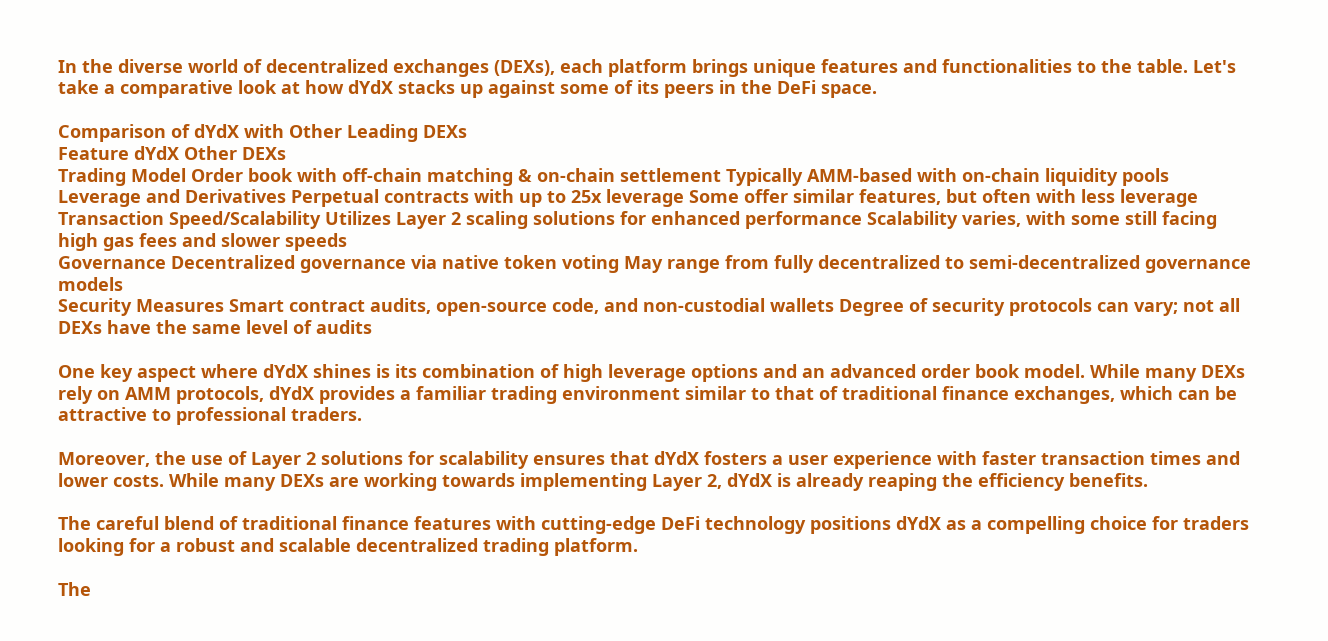In the diverse world of decentralized exchanges (DEXs), each platform brings unique features and functionalities to the table. Let's take a comparative look at how dYdX stacks up against some of its peers in the DeFi space.

Comparison of dYdX with Other Leading DEXs
Feature dYdX Other DEXs
Trading Model Order book with off-chain matching & on-chain settlement Typically AMM-based with on-chain liquidity pools
Leverage and Derivatives Perpetual contracts with up to 25x leverage Some offer similar features, but often with less leverage
Transaction Speed/Scalability Utilizes Layer 2 scaling solutions for enhanced performance Scalability varies, with some still facing high gas fees and slower speeds
Governance Decentralized governance via native token voting May range from fully decentralized to semi-decentralized governance models
Security Measures Smart contract audits, open-source code, and non-custodial wallets Degree of security protocols can vary; not all DEXs have the same level of audits

One key aspect where dYdX shines is its combination of high leverage options and an advanced order book model. While many DEXs rely on AMM protocols, dYdX provides a familiar trading environment similar to that of traditional finance exchanges, which can be attractive to professional traders.

Moreover, the use of Layer 2 solutions for scalability ensures that dYdX fosters a user experience with faster transaction times and lower costs. While many DEXs are working towards implementing Layer 2, dYdX is already reaping the efficiency benefits.

The careful blend of traditional finance features with cutting-edge DeFi technology positions dYdX as a compelling choice for traders looking for a robust and scalable decentralized trading platform.

The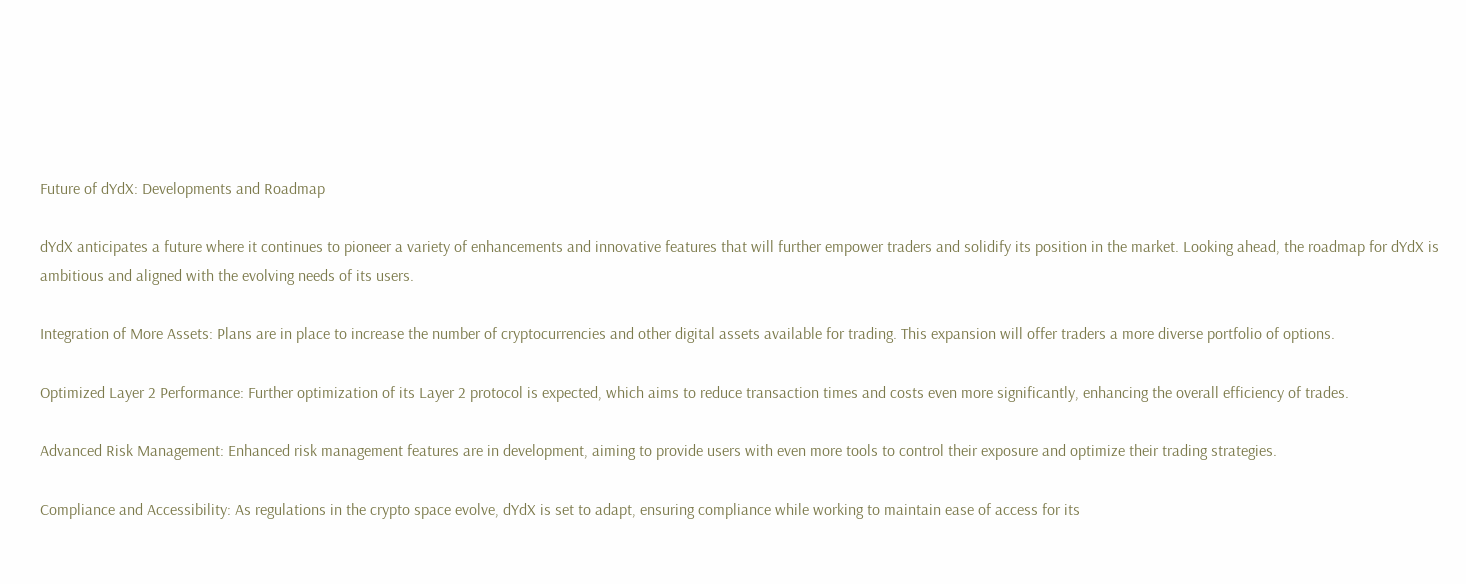Future of dYdX: Developments and Roadmap

dYdX anticipates a future where it continues to pioneer a variety of enhancements and innovative features that will further empower traders and solidify its position in the market. Looking ahead, the roadmap for dYdX is ambitious and aligned with the evolving needs of its users.

Integration of More Assets: Plans are in place to increase the number of cryptocurrencies and other digital assets available for trading. This expansion will offer traders a more diverse portfolio of options.

Optimized Layer 2 Performance: Further optimization of its Layer 2 protocol is expected, which aims to reduce transaction times and costs even more significantly, enhancing the overall efficiency of trades.

Advanced Risk Management: Enhanced risk management features are in development, aiming to provide users with even more tools to control their exposure and optimize their trading strategies.

Compliance and Accessibility: As regulations in the crypto space evolve, dYdX is set to adapt, ensuring compliance while working to maintain ease of access for its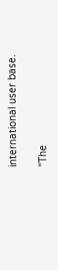international user base.

"The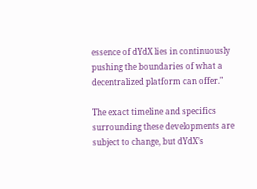essence of dYdX lies in continuously pushing the boundaries of what a decentralized platform can offer."

The exact timeline and specifics surrounding these developments are subject to change, but dYdX’s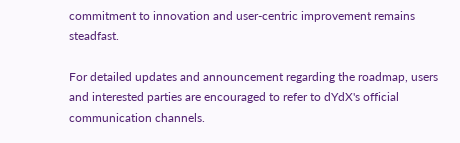commitment to innovation and user-centric improvement remains steadfast.

For detailed updates and announcement regarding the roadmap, users and interested parties are encouraged to refer to dYdX's official communication channels.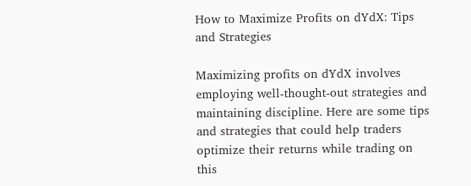How to Maximize Profits on dYdX: Tips and Strategies

Maximizing profits on dYdX involves employing well-thought-out strategies and maintaining discipline. Here are some tips and strategies that could help traders optimize their returns while trading on this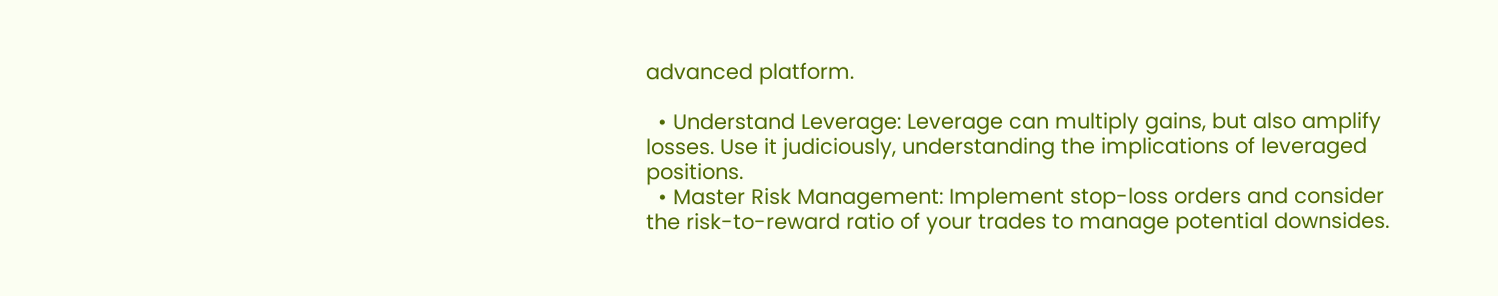advanced platform.

  • Understand Leverage: Leverage can multiply gains, but also amplify losses. Use it judiciously, understanding the implications of leveraged positions.
  • Master Risk Management: Implement stop-loss orders and consider the risk-to-reward ratio of your trades to manage potential downsides.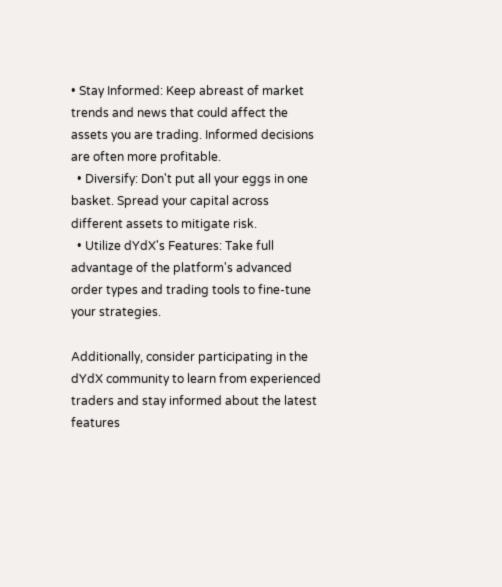• Stay Informed: Keep abreast of market trends and news that could affect the assets you are trading. Informed decisions are often more profitable.
  • Diversify: Don't put all your eggs in one basket. Spread your capital across different assets to mitigate risk.
  • Utilize dYdX's Features: Take full advantage of the platform's advanced order types and trading tools to fine-tune your strategies.

Additionally, consider participating in the dYdX community to learn from experienced traders and stay informed about the latest features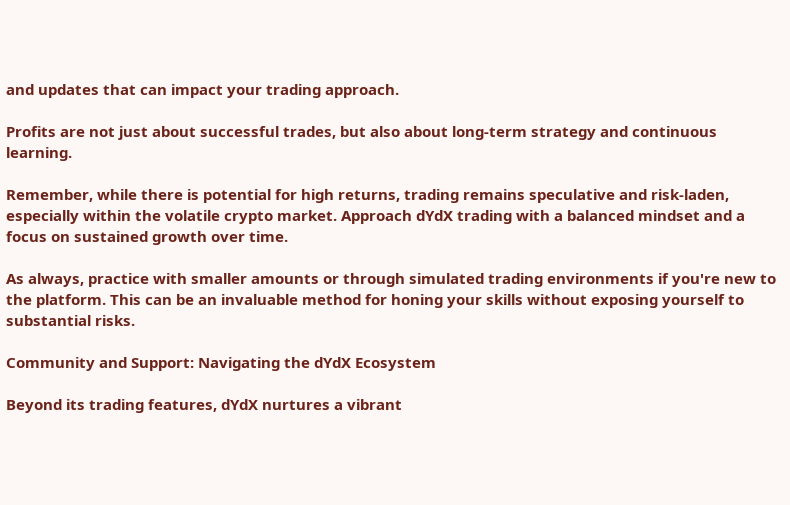and updates that can impact your trading approach.

Profits are not just about successful trades, but also about long-term strategy and continuous learning.

Remember, while there is potential for high returns, trading remains speculative and risk-laden, especially within the volatile crypto market. Approach dYdX trading with a balanced mindset and a focus on sustained growth over time.

As always, practice with smaller amounts or through simulated trading environments if you're new to the platform. This can be an invaluable method for honing your skills without exposing yourself to substantial risks.

Community and Support: Navigating the dYdX Ecosystem

Beyond its trading features, dYdX nurtures a vibrant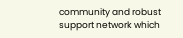community and robust support network which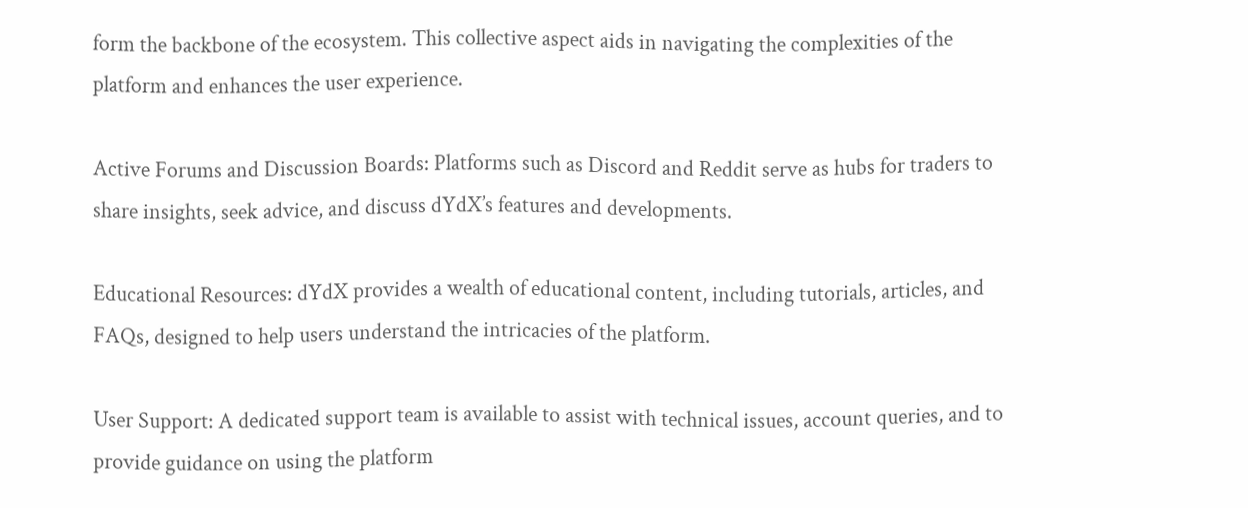form the backbone of the ecosystem. This collective aspect aids in navigating the complexities of the platform and enhances the user experience.

Active Forums and Discussion Boards: Platforms such as Discord and Reddit serve as hubs for traders to share insights, seek advice, and discuss dYdX’s features and developments.

Educational Resources: dYdX provides a wealth of educational content, including tutorials, articles, and FAQs, designed to help users understand the intricacies of the platform.

User Support: A dedicated support team is available to assist with technical issues, account queries, and to provide guidance on using the platform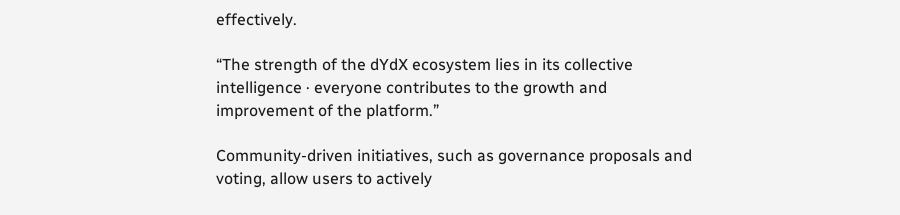effectively.

“The strength of the dYdX ecosystem lies in its collective intelligence · everyone contributes to the growth and improvement of the platform.”

Community-driven initiatives, such as governance proposals and voting, allow users to actively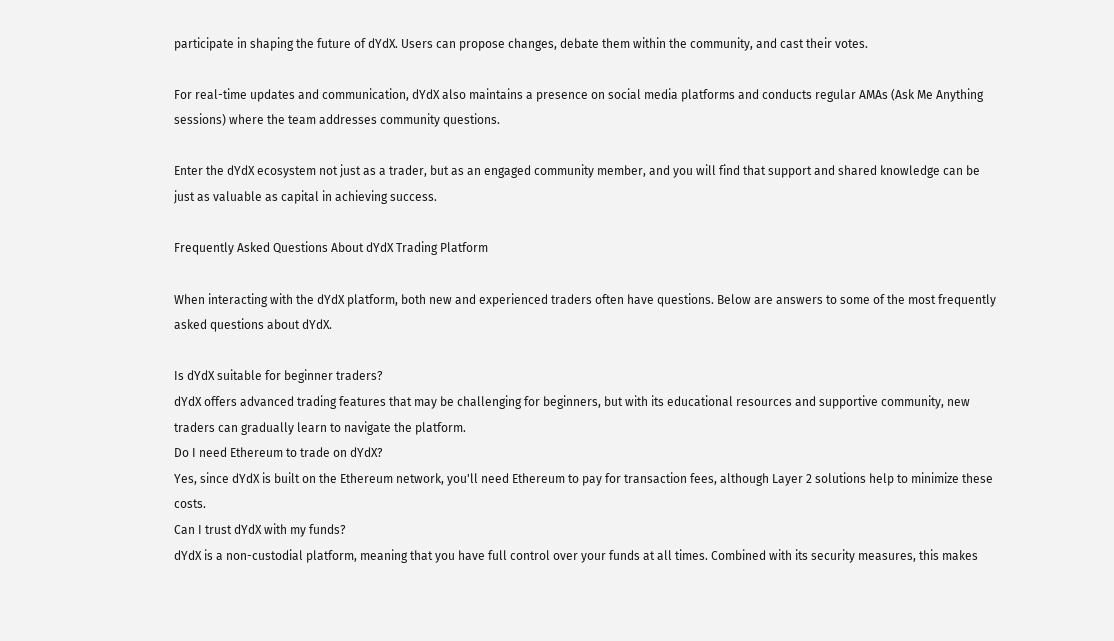participate in shaping the future of dYdX. Users can propose changes, debate them within the community, and cast their votes.

For real-time updates and communication, dYdX also maintains a presence on social media platforms and conducts regular AMAs (Ask Me Anything sessions) where the team addresses community questions.

Enter the dYdX ecosystem not just as a trader, but as an engaged community member, and you will find that support and shared knowledge can be just as valuable as capital in achieving success.

Frequently Asked Questions About dYdX Trading Platform

When interacting with the dYdX platform, both new and experienced traders often have questions. Below are answers to some of the most frequently asked questions about dYdX.

Is dYdX suitable for beginner traders?
dYdX offers advanced trading features that may be challenging for beginners, but with its educational resources and supportive community, new traders can gradually learn to navigate the platform.
Do I need Ethereum to trade on dYdX?
Yes, since dYdX is built on the Ethereum network, you'll need Ethereum to pay for transaction fees, although Layer 2 solutions help to minimize these costs.
Can I trust dYdX with my funds?
dYdX is a non-custodial platform, meaning that you have full control over your funds at all times. Combined with its security measures, this makes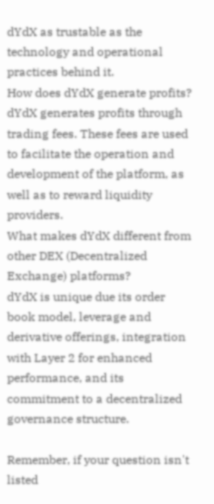dYdX as trustable as the technology and operational practices behind it.
How does dYdX generate profits?
dYdX generates profits through trading fees. These fees are used to facilitate the operation and development of the platform, as well as to reward liquidity providers.
What makes dYdX different from other DEX (Decentralized Exchange) platforms?
dYdX is unique due its order book model, leverage and derivative offerings, integration with Layer 2 for enhanced performance, and its commitment to a decentralized governance structure.

Remember, if your question isn't listed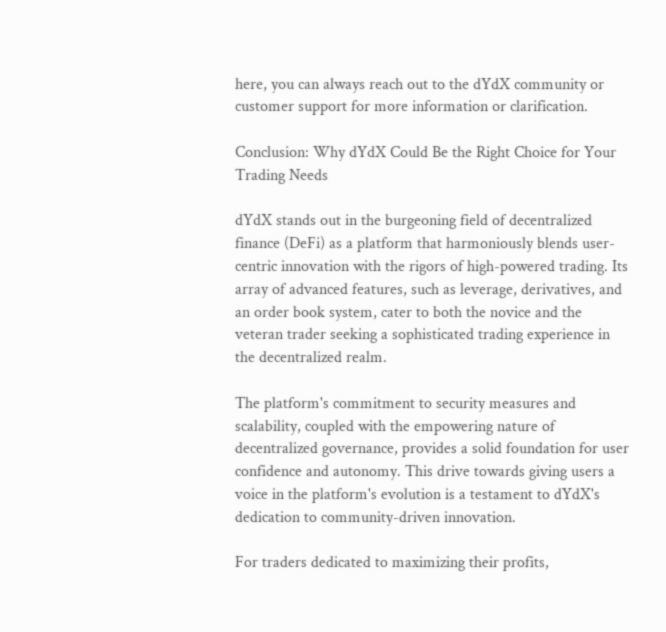here, you can always reach out to the dYdX community or customer support for more information or clarification.

Conclusion: Why dYdX Could Be the Right Choice for Your Trading Needs

dYdX stands out in the burgeoning field of decentralized finance (DeFi) as a platform that harmoniously blends user-centric innovation with the rigors of high-powered trading. Its array of advanced features, such as leverage, derivatives, and an order book system, cater to both the novice and the veteran trader seeking a sophisticated trading experience in the decentralized realm.

The platform's commitment to security measures and scalability, coupled with the empowering nature of decentralized governance, provides a solid foundation for user confidence and autonomy. This drive towards giving users a voice in the platform's evolution is a testament to dYdX's dedication to community-driven innovation.

For traders dedicated to maximizing their profits,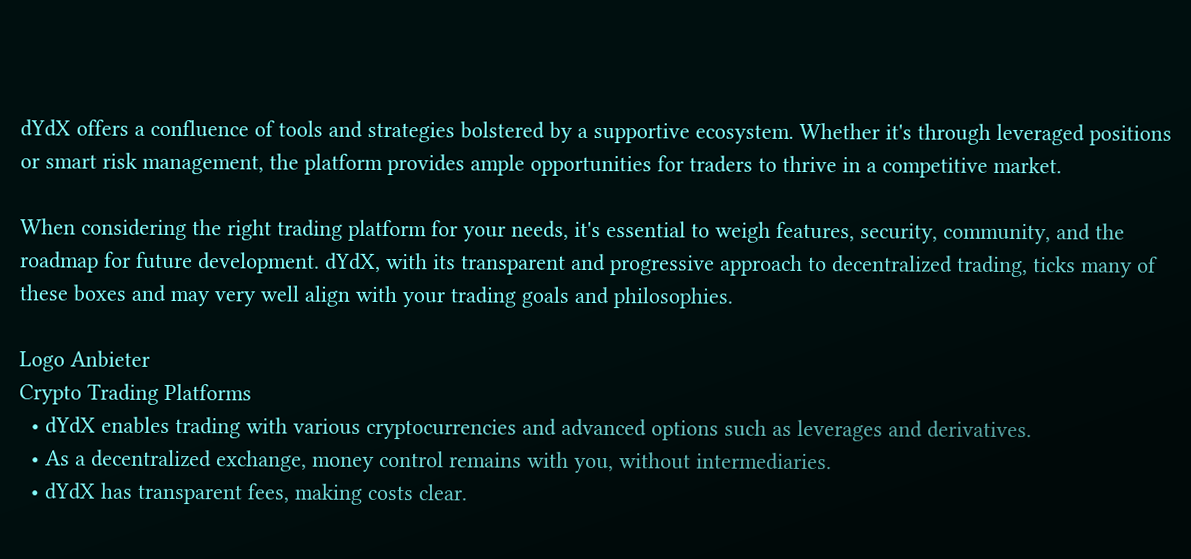dYdX offers a confluence of tools and strategies bolstered by a supportive ecosystem. Whether it's through leveraged positions or smart risk management, the platform provides ample opportunities for traders to thrive in a competitive market.

When considering the right trading platform for your needs, it's essential to weigh features, security, community, and the roadmap for future development. dYdX, with its transparent and progressive approach to decentralized trading, ticks many of these boxes and may very well align with your trading goals and philosophies.

Logo Anbieter
Crypto Trading Platforms
  • dYdX enables trading with various cryptocurrencies and advanced options such as leverages and derivatives.
  • As a decentralized exchange, money control remains with you, without intermediaries.
  • dYdX has transparent fees, making costs clear.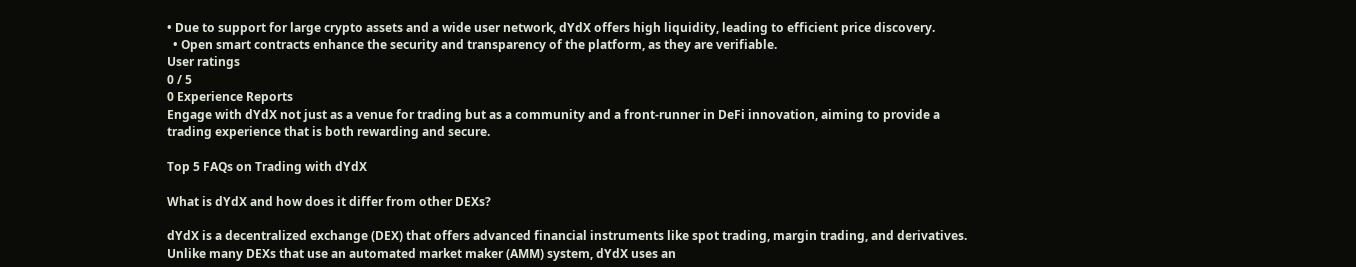• Due to support for large crypto assets and a wide user network, dYdX offers high liquidity, leading to efficient price discovery.
  • Open smart contracts enhance the security and transparency of the platform, as they are verifiable.
User ratings
0 / 5
0 Experience Reports
Engage with dYdX not just as a venue for trading but as a community and a front-runner in DeFi innovation, aiming to provide a trading experience that is both rewarding and secure.

Top 5 FAQs on Trading with dYdX

What is dYdX and how does it differ from other DEXs?

dYdX is a decentralized exchange (DEX) that offers advanced financial instruments like spot trading, margin trading, and derivatives. Unlike many DEXs that use an automated market maker (AMM) system, dYdX uses an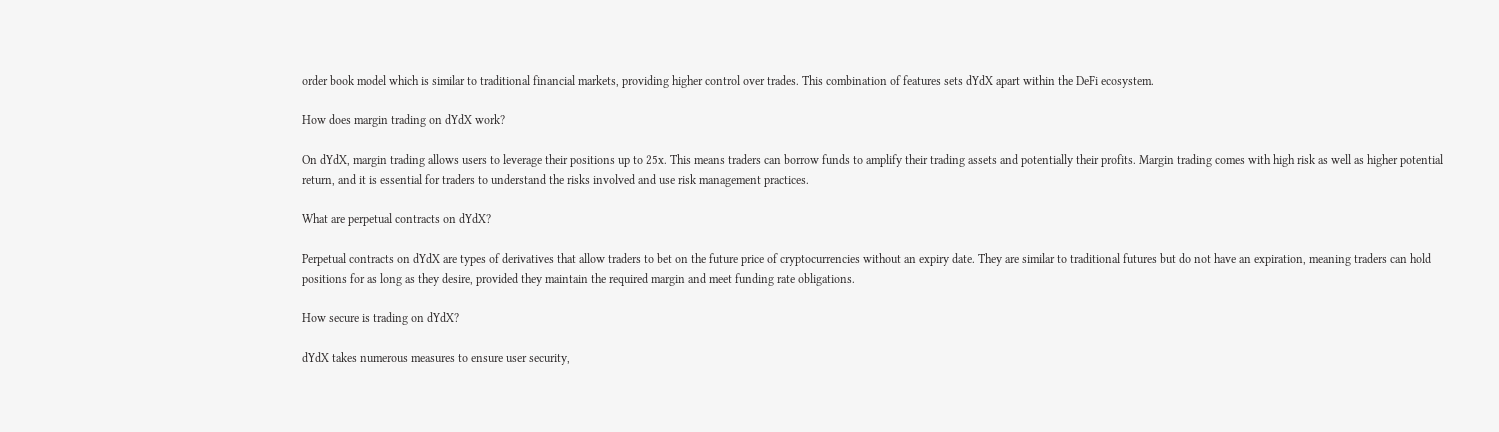order book model which is similar to traditional financial markets, providing higher control over trades. This combination of features sets dYdX apart within the DeFi ecosystem.

How does margin trading on dYdX work?

On dYdX, margin trading allows users to leverage their positions up to 25x. This means traders can borrow funds to amplify their trading assets and potentially their profits. Margin trading comes with high risk as well as higher potential return, and it is essential for traders to understand the risks involved and use risk management practices.

What are perpetual contracts on dYdX?

Perpetual contracts on dYdX are types of derivatives that allow traders to bet on the future price of cryptocurrencies without an expiry date. They are similar to traditional futures but do not have an expiration, meaning traders can hold positions for as long as they desire, provided they maintain the required margin and meet funding rate obligations.

How secure is trading on dYdX?

dYdX takes numerous measures to ensure user security,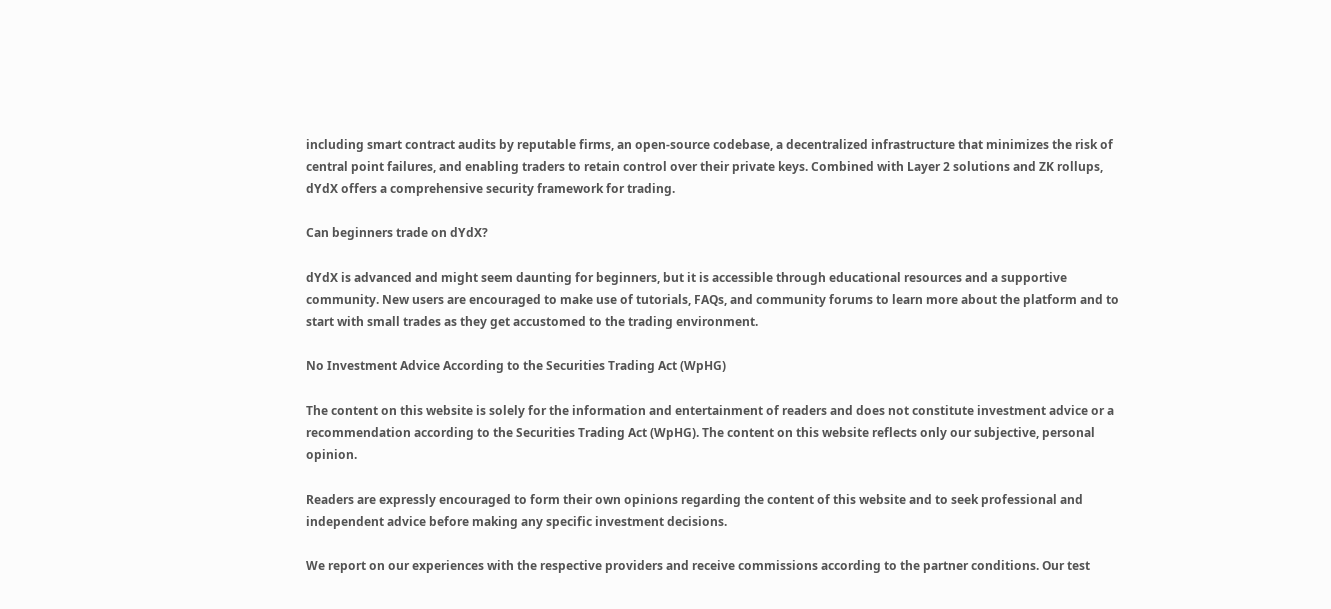including smart contract audits by reputable firms, an open-source codebase, a decentralized infrastructure that minimizes the risk of central point failures, and enabling traders to retain control over their private keys. Combined with Layer 2 solutions and ZK rollups, dYdX offers a comprehensive security framework for trading.

Can beginners trade on dYdX?

dYdX is advanced and might seem daunting for beginners, but it is accessible through educational resources and a supportive community. New users are encouraged to make use of tutorials, FAQs, and community forums to learn more about the platform and to start with small trades as they get accustomed to the trading environment.

No Investment Advice According to the Securities Trading Act (WpHG)

The content on this website is solely for the information and entertainment of readers and does not constitute investment advice or a recommendation according to the Securities Trading Act (WpHG). The content on this website reflects only our subjective, personal opinion.

Readers are expressly encouraged to form their own opinions regarding the content of this website and to seek professional and independent advice before making any specific investment decisions.

We report on our experiences with the respective providers and receive commissions according to the partner conditions. Our test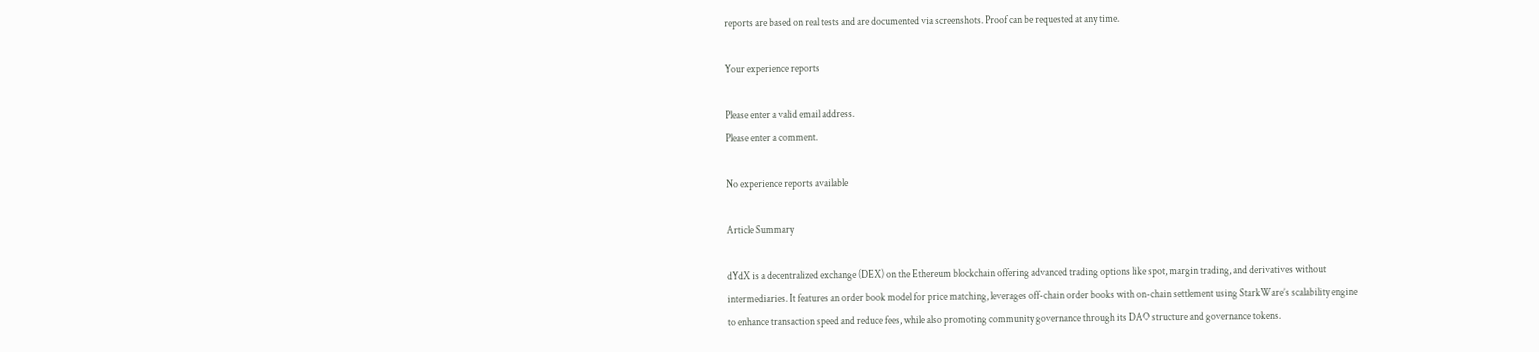reports are based on real tests and are documented via screenshots. Proof can be requested at any time.

Your experience reports

Please enter a valid email address.
Please enter a comment.

No experience reports available

Article Summary

dYdX is a decentralized exchange (DEX) on the Ethereum blockchain offering advanced trading options like spot, margin trading, and derivatives without intermediaries. It features an order book model for price matching, leverages off-chain order books with on-chain settlement using StarkWare’s scalability engine to enhance transaction speed and reduce fees, while also promoting community governance through its DAO structure and governance tokens.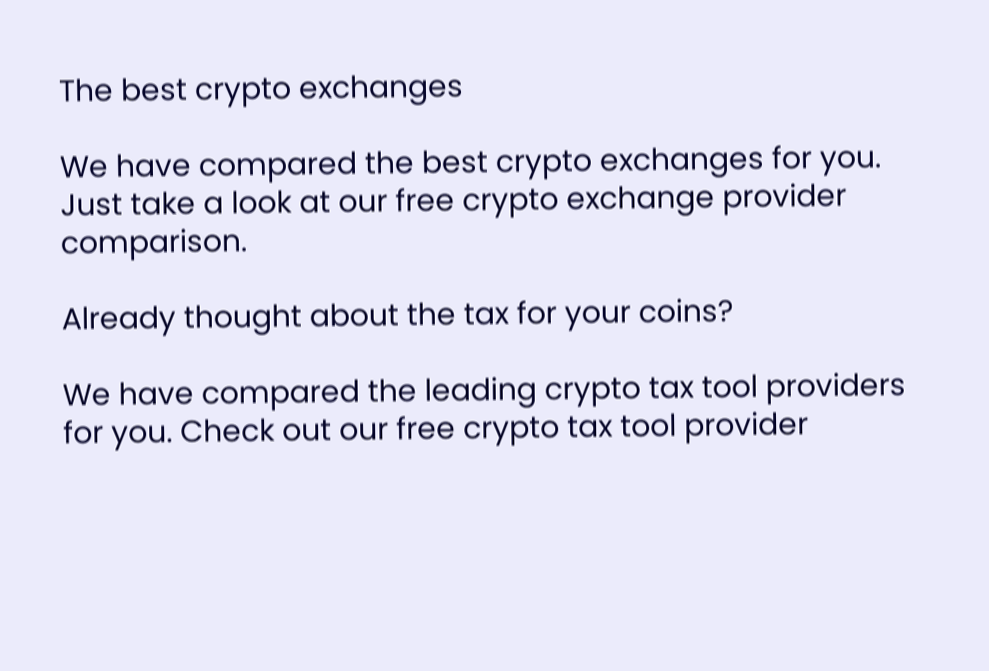The best crypto exchanges

We have compared the best crypto exchanges for you. Just take a look at our free crypto exchange provider comparison.

Already thought about the tax for your coins?

We have compared the leading crypto tax tool providers for you. Check out our free crypto tax tool provider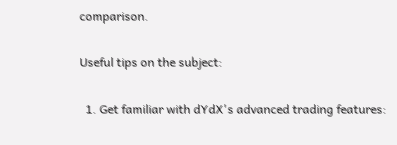comparison.

Useful tips on the subject:

  1. Get familiar with dYdX's advanced trading features: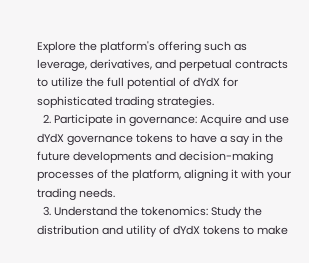Explore the platform's offering such as leverage, derivatives, and perpetual contracts to utilize the full potential of dYdX for sophisticated trading strategies.
  2. Participate in governance: Acquire and use dYdX governance tokens to have a say in the future developments and decision-making processes of the platform, aligning it with your trading needs.
  3. Understand the tokenomics: Study the distribution and utility of dYdX tokens to make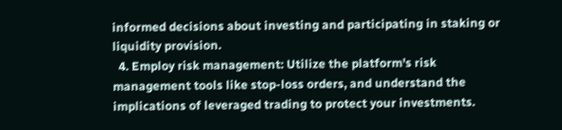informed decisions about investing and participating in staking or liquidity provision.
  4. Employ risk management: Utilize the platform's risk management tools like stop-loss orders, and understand the implications of leveraged trading to protect your investments.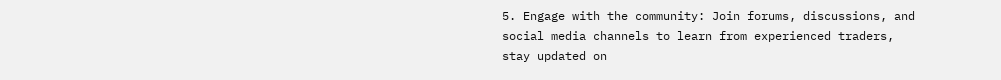5. Engage with the community: Join forums, discussions, and social media channels to learn from experienced traders, stay updated on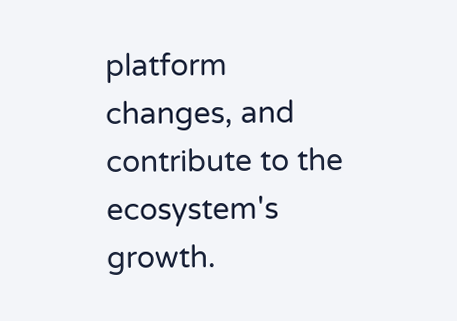platform changes, and contribute to the ecosystem's growth.